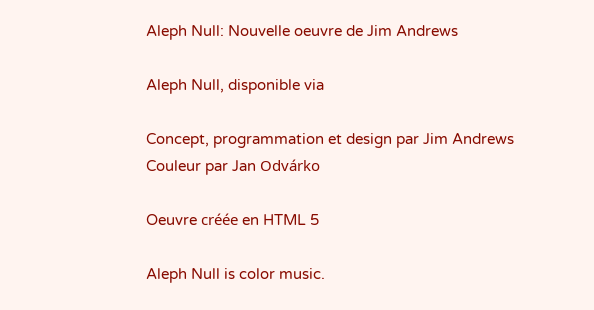Aleph Null: Nouvelle oeuvre de Jim Andrews

Aleph Null, disponible via

Concept, programmation et design par Jim Andrews
Couleur par Jan Odvárko

Oeuvre créée en HTML 5

Aleph Null is color music.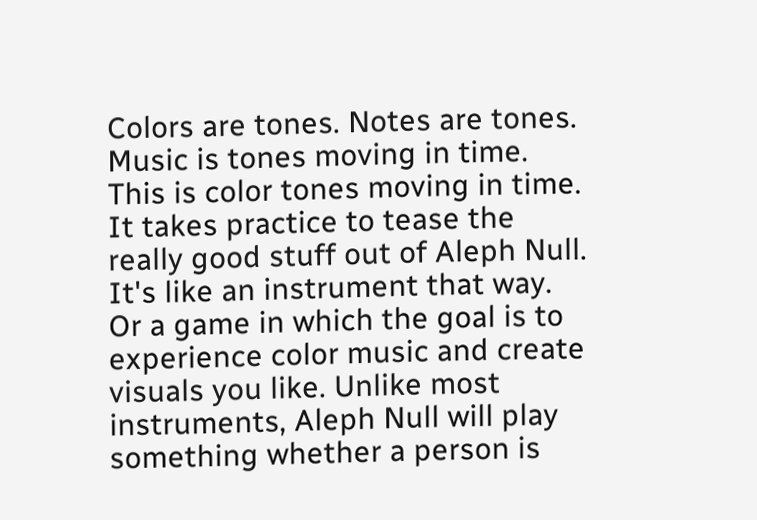Colors are tones. Notes are tones. Music is tones moving in time. This is color tones moving in time. It takes practice to tease the really good stuff out of Aleph Null. It's like an instrument that way. Or a game in which the goal is to experience color music and create visuals you like. Unlike most instruments, Aleph Null will play something whether a person is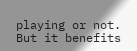playing or not. But it benefits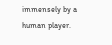immensely by a human player.